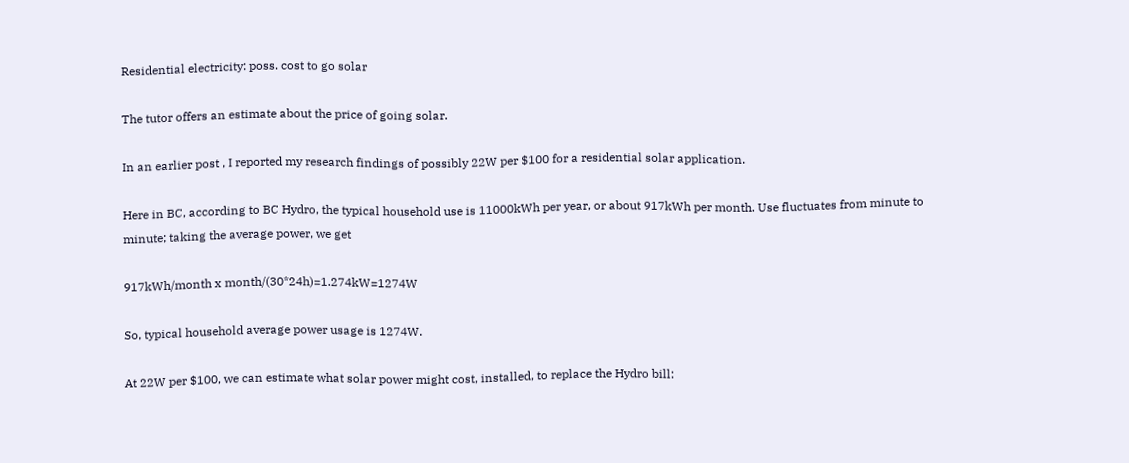Residential electricity: poss. cost to go solar

The tutor offers an estimate about the price of going solar.

In an earlier post , I reported my research findings of possibly 22W per $100 for a residential solar application.

Here in BC, according to BC Hydro, the typical household use is 11000kWh per year, or about 917kWh per month. Use fluctuates from minute to minute; taking the average power, we get

917kWh/month x month/(30*24h)=1.274kW=1274W

So, typical household average power usage is 1274W.

At 22W per $100, we can estimate what solar power might cost, installed, to replace the Hydro bill: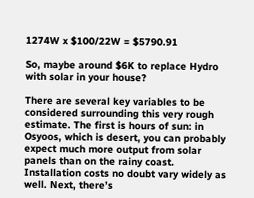1274W x $100/22W = $5790.91

So, maybe around $6K to replace Hydro with solar in your house?

There are several key variables to be considered surrounding this very rough estimate. The first is hours of sun: in Osyoos, which is desert, you can probably expect much more output from solar panels than on the rainy coast. Installation costs no doubt vary widely as well. Next, there’s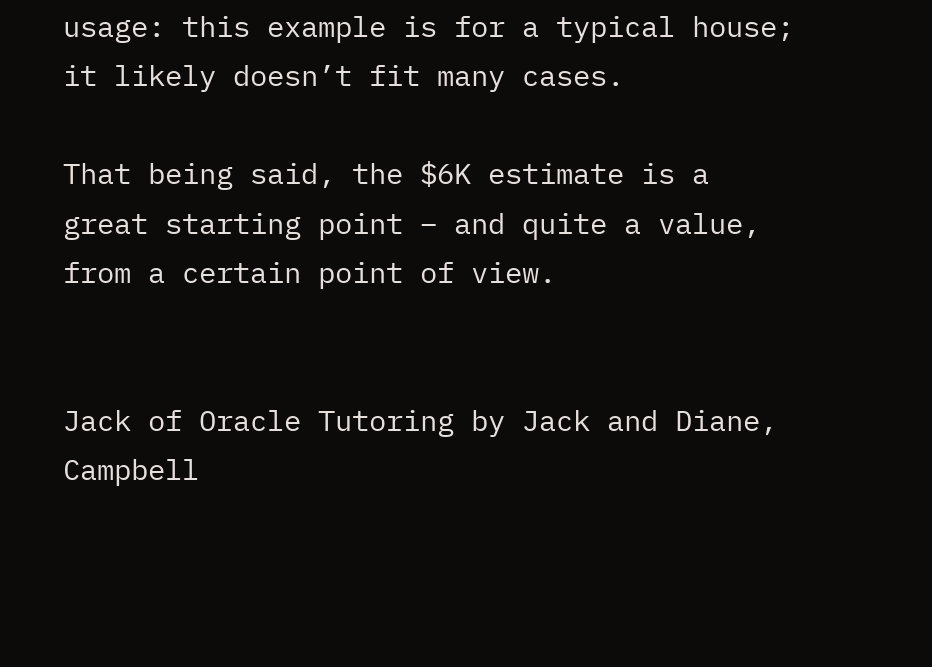usage: this example is for a typical house; it likely doesn’t fit many cases.

That being said, the $6K estimate is a great starting point – and quite a value, from a certain point of view.


Jack of Oracle Tutoring by Jack and Diane, Campbell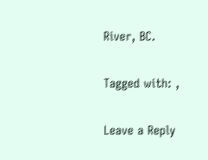River, BC.

Tagged with: ,

Leave a Reply